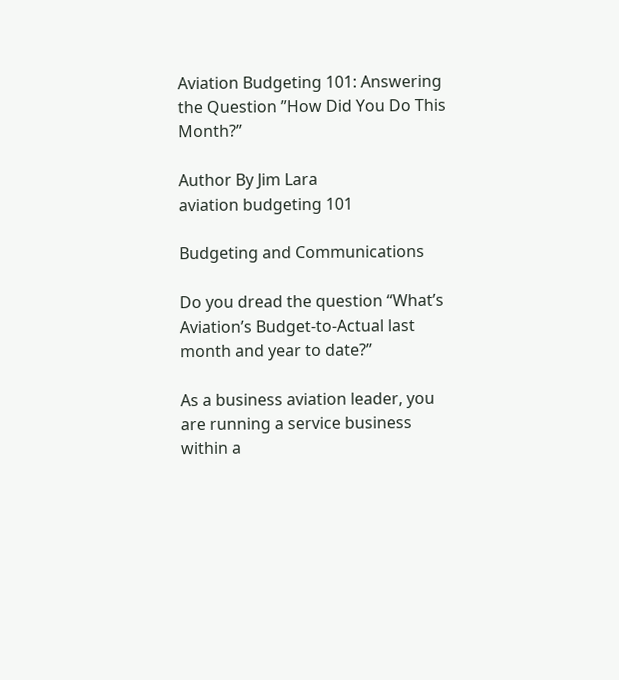Aviation Budgeting 101: Answering the Question ”How Did You Do This Month?”

Author By Jim Lara
aviation budgeting 101

Budgeting and Communications

Do you dread the question “What’s Aviation’s Budget-to-Actual last month and year to date?”

As a business aviation leader, you are running a service business within a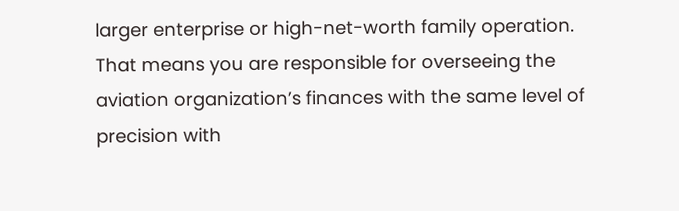larger enterprise or high-net-worth family operation. That means you are responsible for overseeing the aviation organization’s finances with the same level of precision with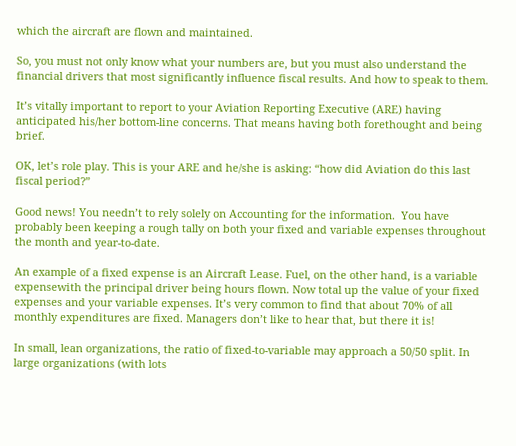which the aircraft are flown and maintained.

So, you must not only know what your numbers are, but you must also understand the financial drivers that most significantly influence fiscal results. And how to speak to them.

It’s vitally important to report to your Aviation Reporting Executive (ARE) having anticipated his/her bottom-line concerns. That means having both forethought and being brief.

OK, let’s role play. This is your ARE and he/she is asking: “how did Aviation do this last fiscal period?”

Good news! You needn’t to rely solely on Accounting for the information.  You have probably been keeping a rough tally on both your fixed and variable expenses throughout the month and year-to-date.

An example of a fixed expense is an Aircraft Lease. Fuel, on the other hand, is a variable expensewith the principal driver being hours flown. Now total up the value of your fixed expenses and your variable expenses. It’s very common to find that about 70% of all monthly expenditures are fixed. Managers don’t like to hear that, but there it is!

In small, lean organizations, the ratio of fixed-to-variable may approach a 50/50 split. In large organizations (with lots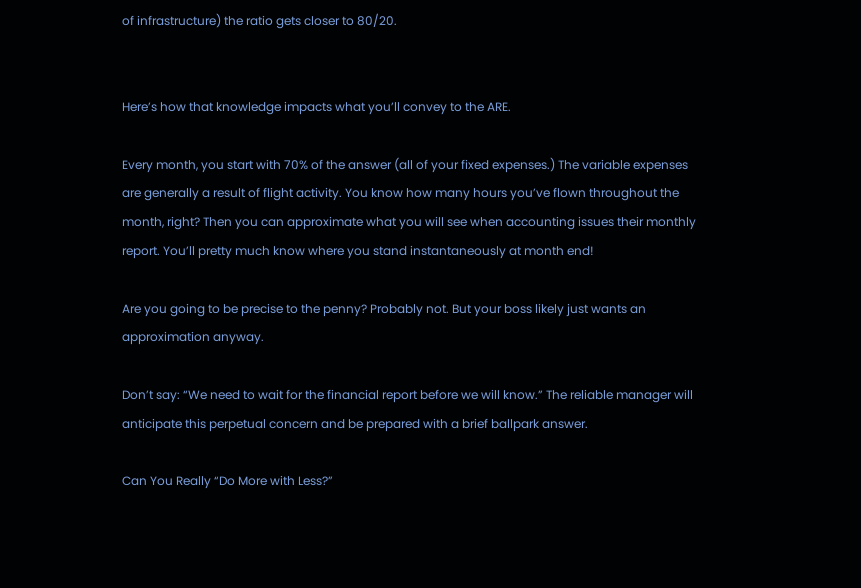of infrastructure) the ratio gets closer to 80/20.


Here’s how that knowledge impacts what you’ll convey to the ARE.

Every month, you start with 70% of the answer (all of your fixed expenses.) The variable expenses are generally a result of flight activity. You know how many hours you’ve flown throughout the month, right? Then you can approximate what you will see when accounting issues their monthly report. You’ll pretty much know where you stand instantaneously at month end!

Are you going to be precise to the penny? Probably not. But your boss likely just wants an approximation anyway.

Don’t say: “We need to wait for the financial report before we will know.” The reliable manager will anticipate this perpetual concern and be prepared with a brief ballpark answer.

Can You Really “Do More with Less?”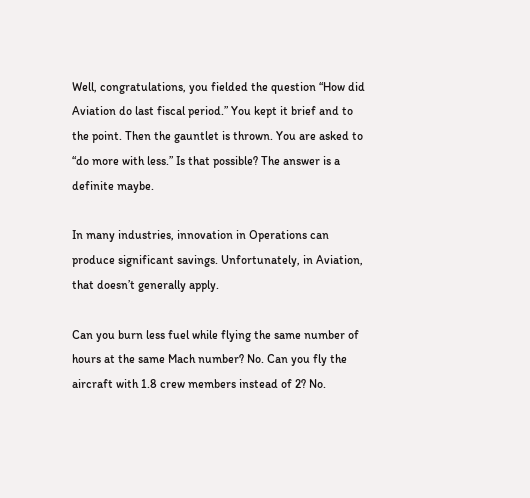Well, congratulations, you fielded the question “How did Aviation do last fiscal period.” You kept it brief and to the point. Then the gauntlet is thrown. You are asked to “do more with less.” Is that possible? The answer is a definite maybe.

In many industries, innovation in Operations can produce significant savings. Unfortunately, in Aviation, that doesn’t generally apply.

Can you burn less fuel while flying the same number of hours at the same Mach number? No. Can you fly the aircraft with 1.8 crew members instead of 2? No.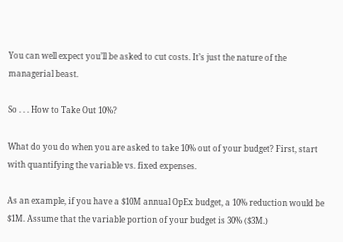You can well expect you’ll be asked to cut costs. It’s just the nature of the managerial beast.

So . . . How to Take Out 10%?

What do you do when you are asked to take 10% out of your budget? First, start with quantifying the variable vs. fixed expenses.

As an example, if you have a $10M annual OpEx budget, a 10% reduction would be $1M. Assume that the variable portion of your budget is 30% ($3M.)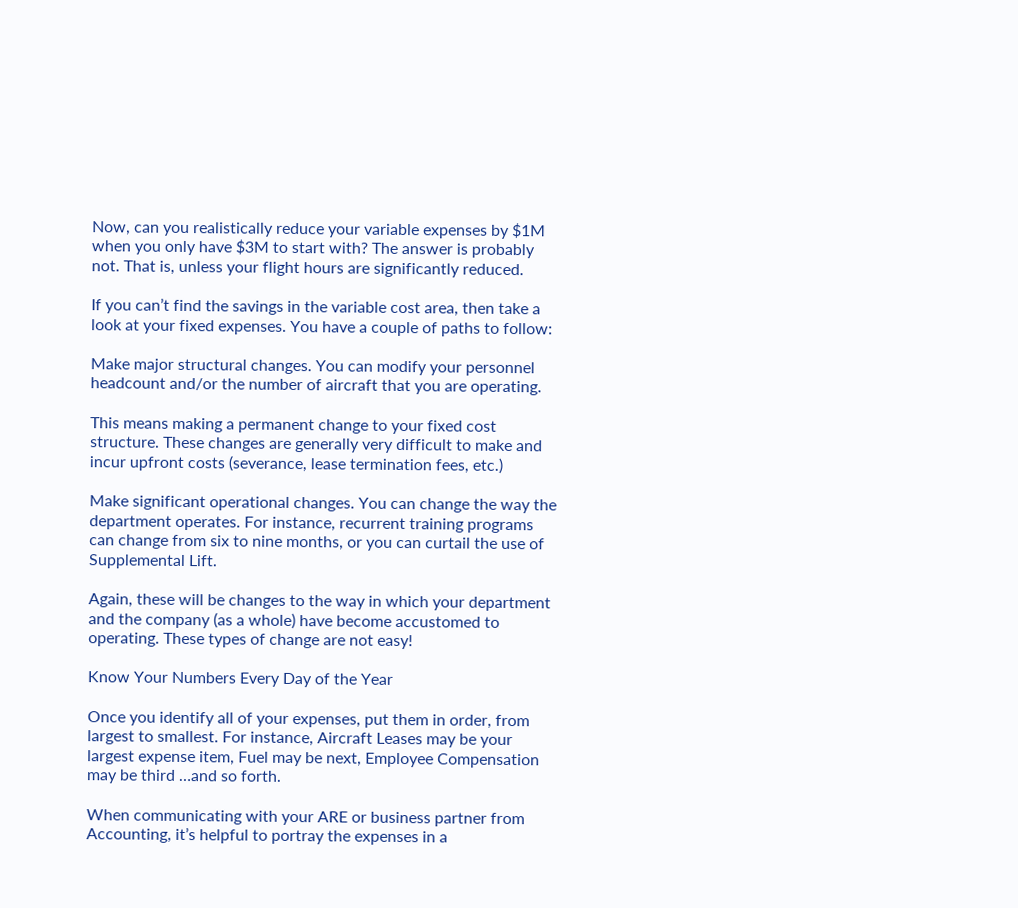Now, can you realistically reduce your variable expenses by $1M when you only have $3M to start with? The answer is probably not. That is, unless your flight hours are significantly reduced.

If you can’t find the savings in the variable cost area, then take a look at your fixed expenses. You have a couple of paths to follow:

Make major structural changes. You can modify your personnel headcount and/or the number of aircraft that you are operating.

This means making a permanent change to your fixed cost structure. These changes are generally very difficult to make and incur upfront costs (severance, lease termination fees, etc.)

Make significant operational changes. You can change the way the department operates. For instance, recurrent training programs can change from six to nine months, or you can curtail the use of Supplemental Lift.

Again, these will be changes to the way in which your department and the company (as a whole) have become accustomed to operating. These types of change are not easy!

Know Your Numbers Every Day of the Year

Once you identify all of your expenses, put them in order, from largest to smallest. For instance, Aircraft Leases may be your largest expense item, Fuel may be next, Employee Compensation may be third …and so forth.

When communicating with your ARE or business partner from Accounting, it’s helpful to portray the expenses in a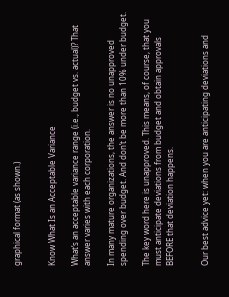graphical format (as shown.)


Know What Is an Acceptable Variance

What’s an acceptable variance range (i.e., budget vs. actual)? That answer varies with each corporation.

In many mature organizations, the answer is no unapproved spending over budget. And don’t be more than 10% under budget.

The key word here is unapproved. This means, of course, that you must anticipate deviations from budget and obtain approvals BEFORE that deviation happens.


Our best advice yet: when you are anticipating deviations and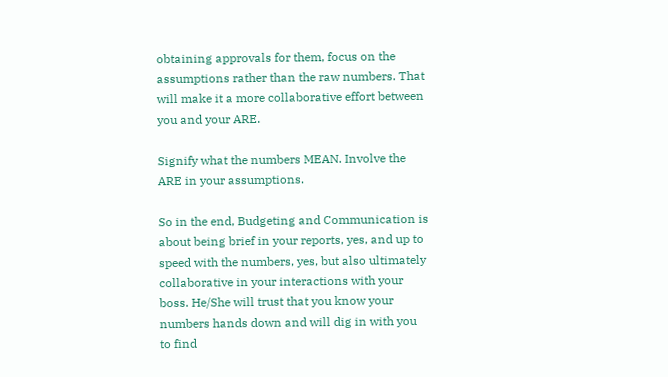obtaining approvals for them, focus on the assumptions rather than the raw numbers. That will make it a more collaborative effort between you and your ARE.

Signify what the numbers MEAN. Involve the ARE in your assumptions.

So in the end, Budgeting and Communication is about being brief in your reports, yes, and up to speed with the numbers, yes, but also ultimately collaborative in your interactions with your boss. He/She will trust that you know your numbers hands down and will dig in with you to find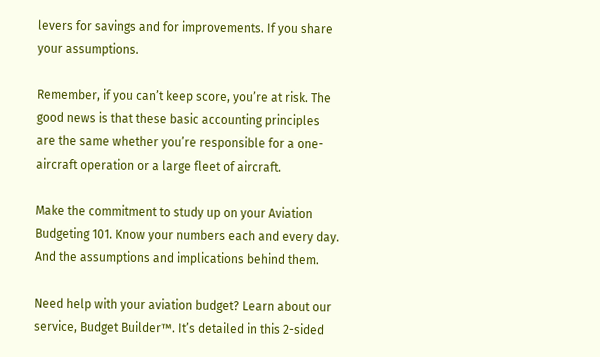levers for savings and for improvements. If you share your assumptions.

Remember, if you can’t keep score, you’re at risk. The good news is that these basic accounting principles are the same whether you’re responsible for a one-aircraft operation or a large fleet of aircraft.

Make the commitment to study up on your Aviation Budgeting 101. Know your numbers each and every day. And the assumptions and implications behind them.

Need help with your aviation budget? Learn about our service, Budget Builder™. It’s detailed in this 2-sided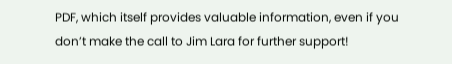PDF, which itself provides valuable information, even if you don’t make the call to Jim Lara for further support!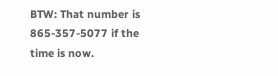BTW: That number is 865-357-5077 if the time is now.